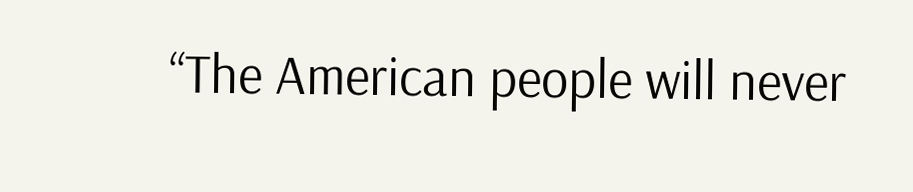“The American people will never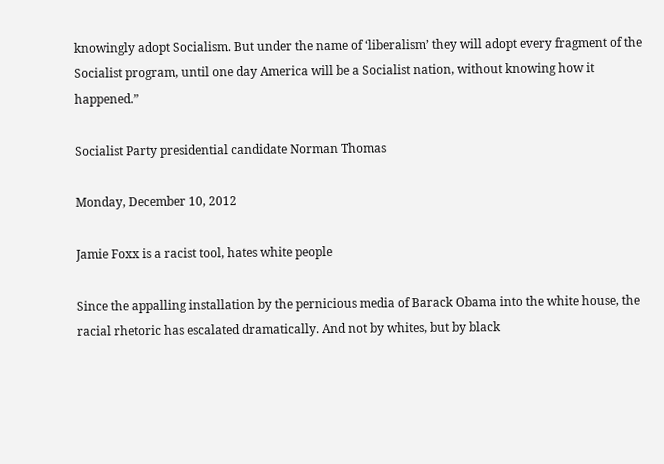knowingly adopt Socialism. But under the name of ‘liberalism’ they will adopt every fragment of the Socialist program, until one day America will be a Socialist nation, without knowing how it happened.”

Socialist Party presidential candidate Norman Thomas

Monday, December 10, 2012

Jamie Foxx is a racist tool, hates white people

Since the appalling installation by the pernicious media of Barack Obama into the white house, the racial rhetoric has escalated dramatically. And not by whites, but by black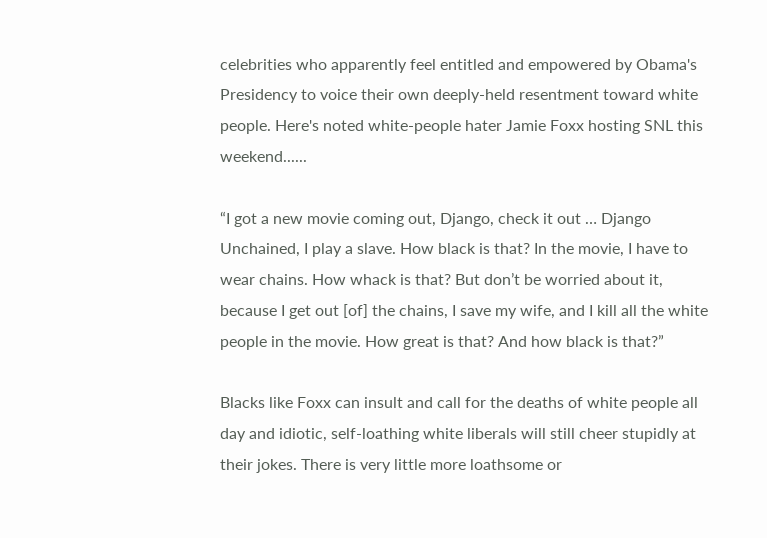celebrities who apparently feel entitled and empowered by Obama's Presidency to voice their own deeply-held resentment toward white people. Here's noted white-people hater Jamie Foxx hosting SNL this weekend......

“I got a new movie coming out, Django, check it out … Django Unchained, I play a slave. How black is that? In the movie, I have to wear chains. How whack is that? But don’t be worried about it, because I get out [of] the chains, I save my wife, and I kill all the white people in the movie. How great is that? And how black is that?”

Blacks like Foxx can insult and call for the deaths of white people all day and idiotic, self-loathing white liberals will still cheer stupidly at their jokes. There is very little more loathsome or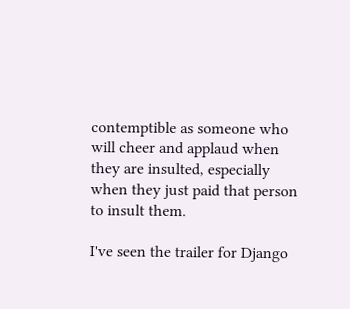contemptible as someone who will cheer and applaud when they are insulted, especially when they just paid that person to insult them.

I've seen the trailer for Django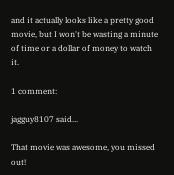and it actually looks like a pretty good movie, but I won't be wasting a minute of time or a dollar of money to watch it.

1 comment:

jagguy8107 said...

That movie was awesome, you missed out!